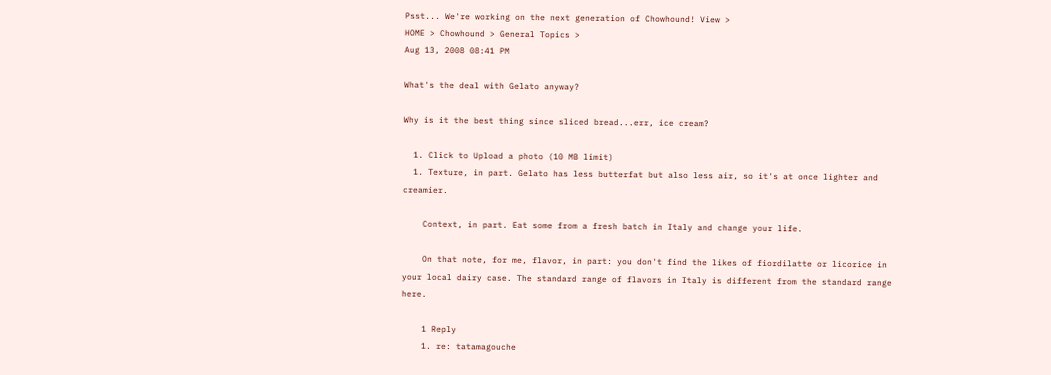Psst... We're working on the next generation of Chowhound! View >
HOME > Chowhound > General Topics >
Aug 13, 2008 08:41 PM

What's the deal with Gelato anyway?

Why is it the best thing since sliced bread...err, ice cream?

  1. Click to Upload a photo (10 MB limit)
  1. Texture, in part. Gelato has less butterfat but also less air, so it's at once lighter and creamier.

    Context, in part. Eat some from a fresh batch in Italy and change your life.

    On that note, for me, flavor, in part: you don't find the likes of fiordilatte or licorice in your local dairy case. The standard range of flavors in Italy is different from the standard range here.

    1 Reply
    1. re: tatamagouche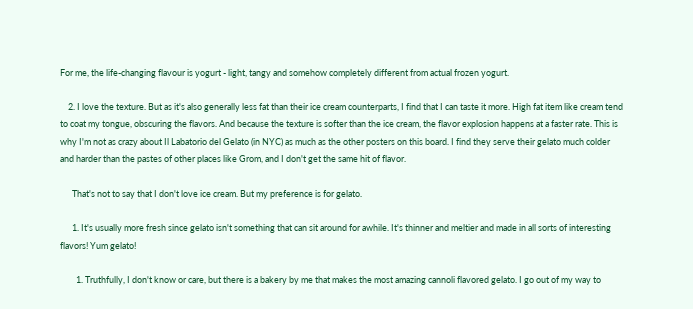For me, the life-changing flavour is yogurt - light, tangy and somehow completely different from actual frozen yogurt.

    2. I love the texture. But as it's also generally less fat than their ice cream counterparts, I find that I can taste it more. High fat item like cream tend to coat my tongue, obscuring the flavors. And because the texture is softer than the ice cream, the flavor explosion happens at a faster rate. This is why I'm not as crazy about Il Labatorio del Gelato (in NYC) as much as the other posters on this board. I find they serve their gelato much colder and harder than the pastes of other places like Grom, and I don't get the same hit of flavor.

      That's not to say that I don't love ice cream. But my preference is for gelato.

      1. It's usually more fresh since gelato isn't something that can sit around for awhile. It's thinner and meltier and made in all sorts of interesting flavors! Yum gelato!

        1. Truthfully, I don't know or care, but there is a bakery by me that makes the most amazing cannoli flavored gelato. I go out of my way to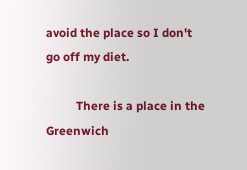avoid the place so I don't go off my diet.

          There is a place in the Greenwich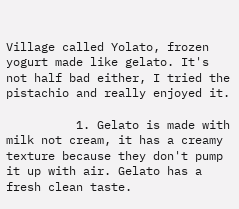Village called Yolato, frozen yogurt made like gelato. It's not half bad either, I tried the pistachio and really enjoyed it.

          1. Gelato is made with milk not cream, it has a creamy texture because they don't pump it up with air. Gelato has a fresh clean taste.